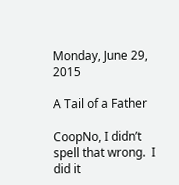Monday, June 29, 2015

A Tail of a Father

CoopNo, I didn’t spell that wrong.  I did it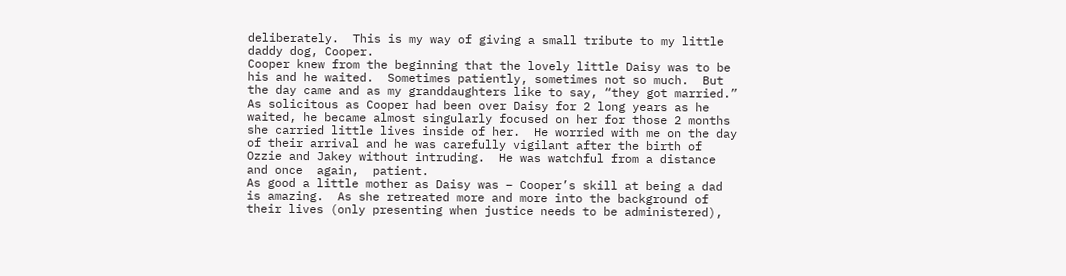deliberately.  This is my way of giving a small tribute to my little daddy dog, Cooper.
Cooper knew from the beginning that the lovely little Daisy was to be his and he waited.  Sometimes patiently, sometimes not so much.  But the day came and as my granddaughters like to say, “they got married.”
As solicitous as Cooper had been over Daisy for 2 long years as he waited, he became almost singularly focused on her for those 2 months she carried little lives inside of her.  He worried with me on the day of their arrival and he was carefully vigilant after the birth of Ozzie and Jakey without intruding.  He was watchful from a distance and once  again,  patient.
As good a little mother as Daisy was – Cooper’s skill at being a dad is amazing.  As she retreated more and more into the background of their lives (only presenting when justice needs to be administered),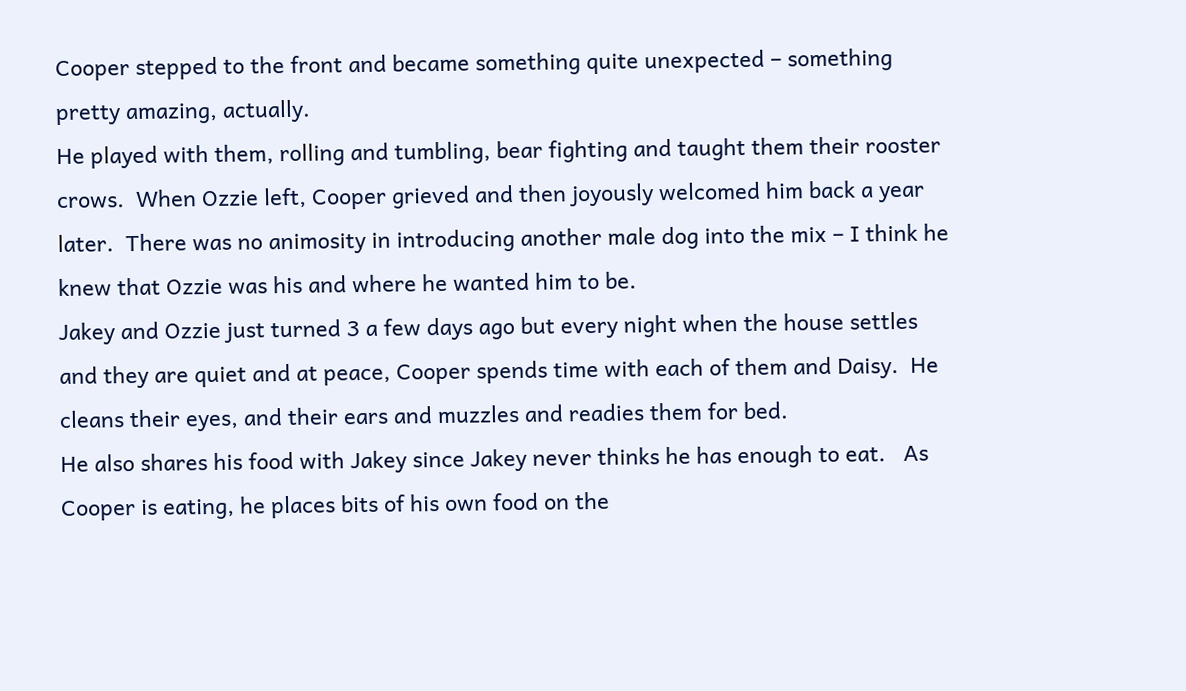Cooper stepped to the front and became something quite unexpected – something pretty amazing, actually.
He played with them, rolling and tumbling, bear fighting and taught them their rooster crows.  When Ozzie left, Cooper grieved and then joyously welcomed him back a year later.  There was no animosity in introducing another male dog into the mix – I think he knew that Ozzie was his and where he wanted him to be.
Jakey and Ozzie just turned 3 a few days ago but every night when the house settles and they are quiet and at peace, Cooper spends time with each of them and Daisy.  He cleans their eyes, and their ears and muzzles and readies them for bed.
He also shares his food with Jakey since Jakey never thinks he has enough to eat.   As Cooper is eating, he places bits of his own food on the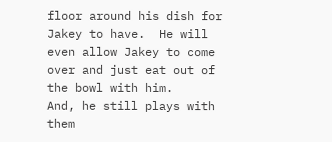floor around his dish for Jakey to have.  He will even allow Jakey to come over and just eat out of the bowl with him.
And, he still plays with them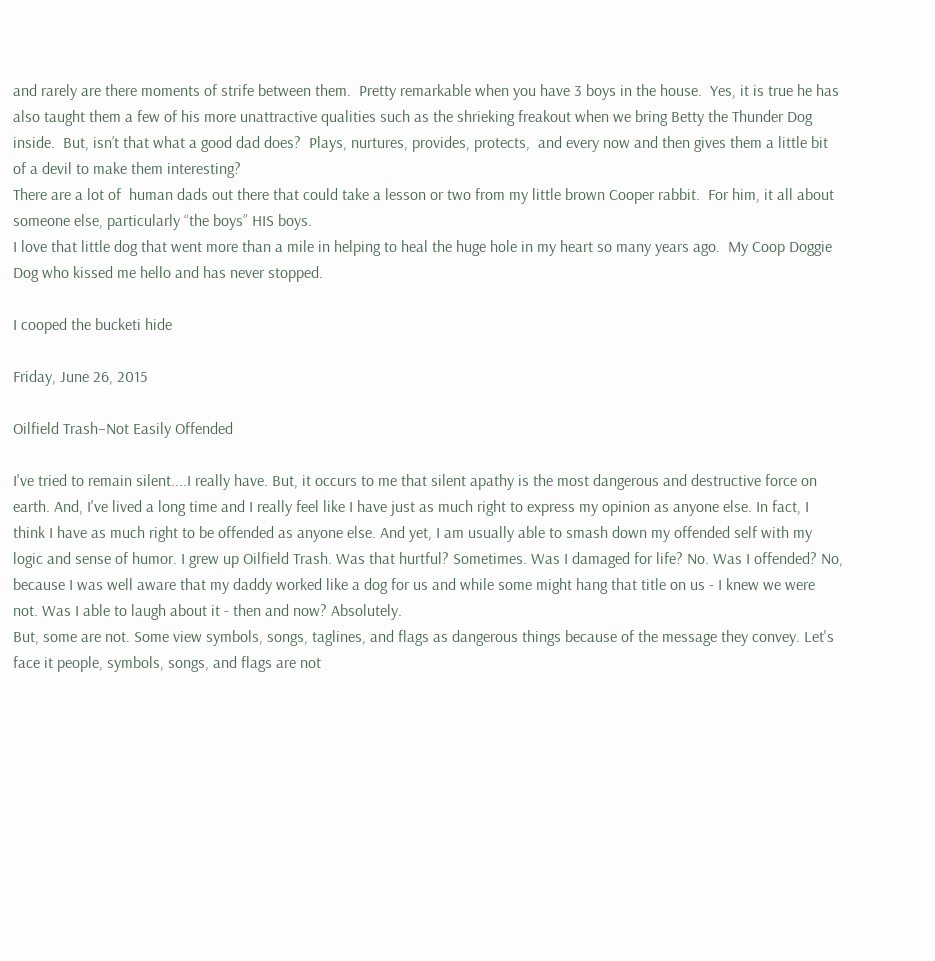and rarely are there moments of strife between them.  Pretty remarkable when you have 3 boys in the house.  Yes, it is true he has also taught them a few of his more unattractive qualities such as the shrieking freakout when we bring Betty the Thunder Dog inside.  But, isn’t that what a good dad does?  Plays, nurtures, provides, protects,  and every now and then gives them a little bit of a devil to make them interesting?
There are a lot of  human dads out there that could take a lesson or two from my little brown Cooper rabbit.  For him, it all about someone else, particularly “the boys” HIS boys.
I love that little dog that went more than a mile in helping to heal the huge hole in my heart so many years ago.  My Coop Doggie Dog who kissed me hello and has never stopped.

I cooped the bucketi hide

Friday, June 26, 2015

Oilfield Trash–Not Easily Offended

I've tried to remain silent....I really have. But, it occurs to me that silent apathy is the most dangerous and destructive force on earth. And, I've lived a long time and I really feel like I have just as much right to express my opinion as anyone else. In fact, I think I have as much right to be offended as anyone else. And yet, I am usually able to smash down my offended self with my logic and sense of humor. I grew up Oilfield Trash. Was that hurtful? Sometimes. Was I damaged for life? No. Was I offended? No, because I was well aware that my daddy worked like a dog for us and while some might hang that title on us - I knew we were not. Was I able to laugh about it - then and now? Absolutely.
But, some are not. Some view symbols, songs, taglines, and flags as dangerous things because of the message they convey. Let's face it people, symbols, songs, and flags are not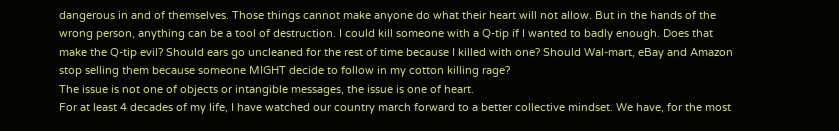dangerous in and of themselves. Those things cannot make anyone do what their heart will not allow. But in the hands of the wrong person, anything can be a tool of destruction. I could kill someone with a Q-tip if I wanted to badly enough. Does that make the Q-tip evil? Should ears go uncleaned for the rest of time because I killed with one? Should Wal-mart, eBay and Amazon stop selling them because someone MIGHT decide to follow in my cotton killing rage?
The issue is not one of objects or intangible messages, the issue is one of heart.
For at least 4 decades of my life, I have watched our country march forward to a better collective mindset. We have, for the most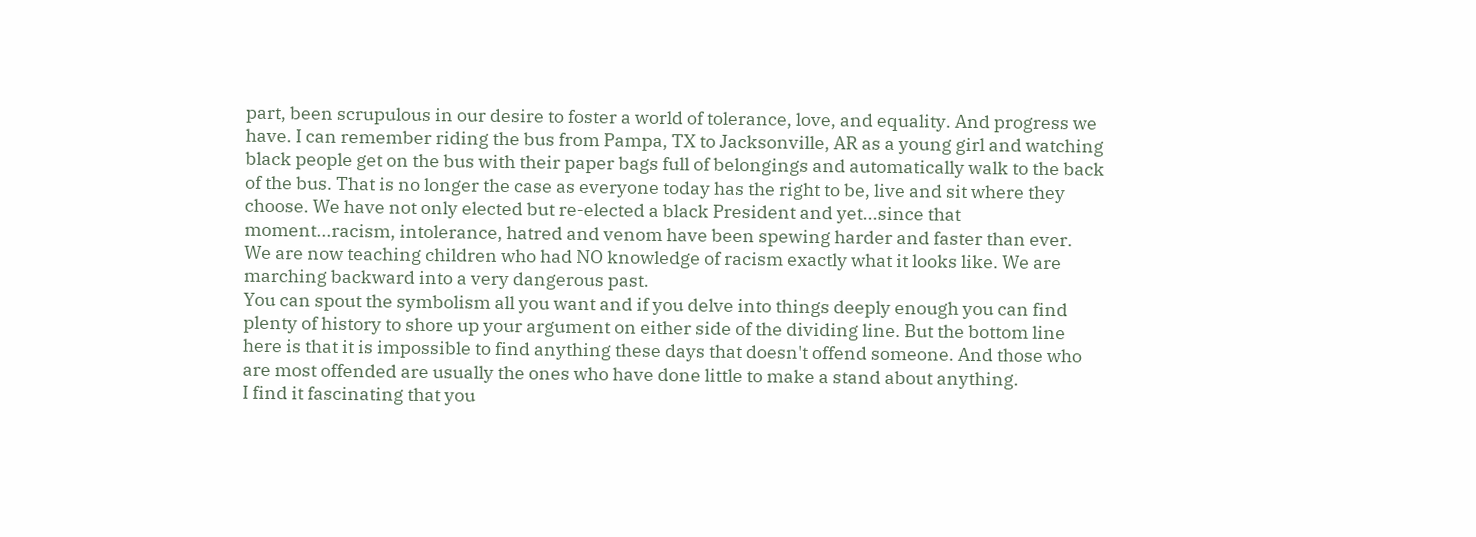part, been scrupulous in our desire to foster a world of tolerance, love, and equality. And progress we have. I can remember riding the bus from Pampa, TX to Jacksonville, AR as a young girl and watching black people get on the bus with their paper bags full of belongings and automatically walk to the back of the bus. That is no longer the case as everyone today has the right to be, live and sit where they choose. We have not only elected but re-elected a black President and yet...since that moment...racism, intolerance, hatred and venom have been spewing harder and faster than ever.
We are now teaching children who had NO knowledge of racism exactly what it looks like. We are marching backward into a very dangerous past.
You can spout the symbolism all you want and if you delve into things deeply enough you can find plenty of history to shore up your argument on either side of the dividing line. But the bottom line here is that it is impossible to find anything these days that doesn't offend someone. And those who are most offended are usually the ones who have done little to make a stand about anything.
I find it fascinating that you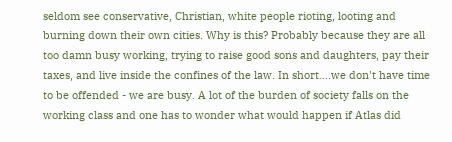seldom see conservative, Christian, white people rioting, looting and burning down their own cities. Why is this? Probably because they are all too damn busy working, trying to raise good sons and daughters, pay their taxes, and live inside the confines of the law. In short....we don't have time to be offended - we are busy. A lot of the burden of society falls on the working class and one has to wonder what would happen if Atlas did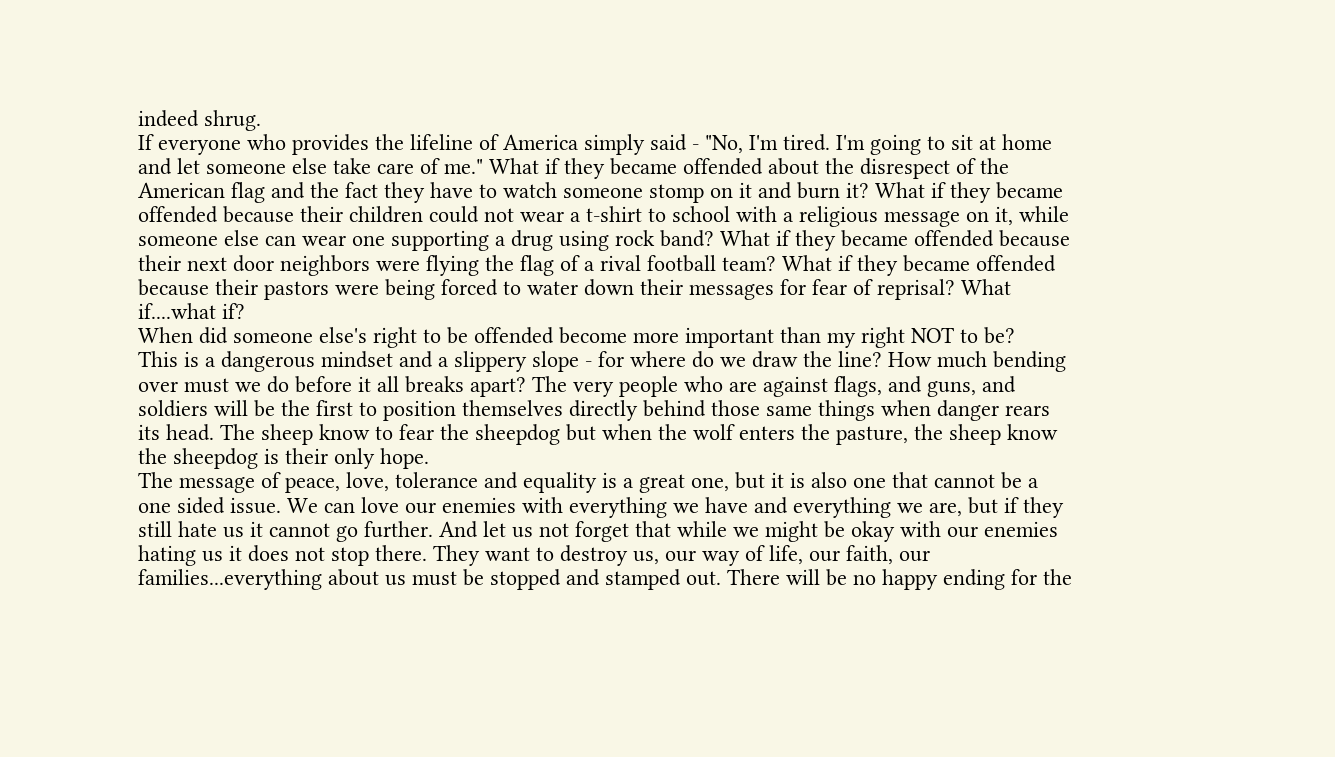indeed shrug.
If everyone who provides the lifeline of America simply said - "No, I'm tired. I'm going to sit at home and let someone else take care of me." What if they became offended about the disrespect of the American flag and the fact they have to watch someone stomp on it and burn it? What if they became offended because their children could not wear a t-shirt to school with a religious message on it, while someone else can wear one supporting a drug using rock band? What if they became offended because their next door neighbors were flying the flag of a rival football team? What if they became offended because their pastors were being forced to water down their messages for fear of reprisal? What if....what if?
When did someone else's right to be offended become more important than my right NOT to be?
This is a dangerous mindset and a slippery slope - for where do we draw the line? How much bending over must we do before it all breaks apart? The very people who are against flags, and guns, and soldiers will be the first to position themselves directly behind those same things when danger rears its head. The sheep know to fear the sheepdog but when the wolf enters the pasture, the sheep know the sheepdog is their only hope.
The message of peace, love, tolerance and equality is a great one, but it is also one that cannot be a one sided issue. We can love our enemies with everything we have and everything we are, but if they still hate us it cannot go further. And let us not forget that while we might be okay with our enemies hating us it does not stop there. They want to destroy us, our way of life, our faith, our families...everything about us must be stopped and stamped out. There will be no happy ending for the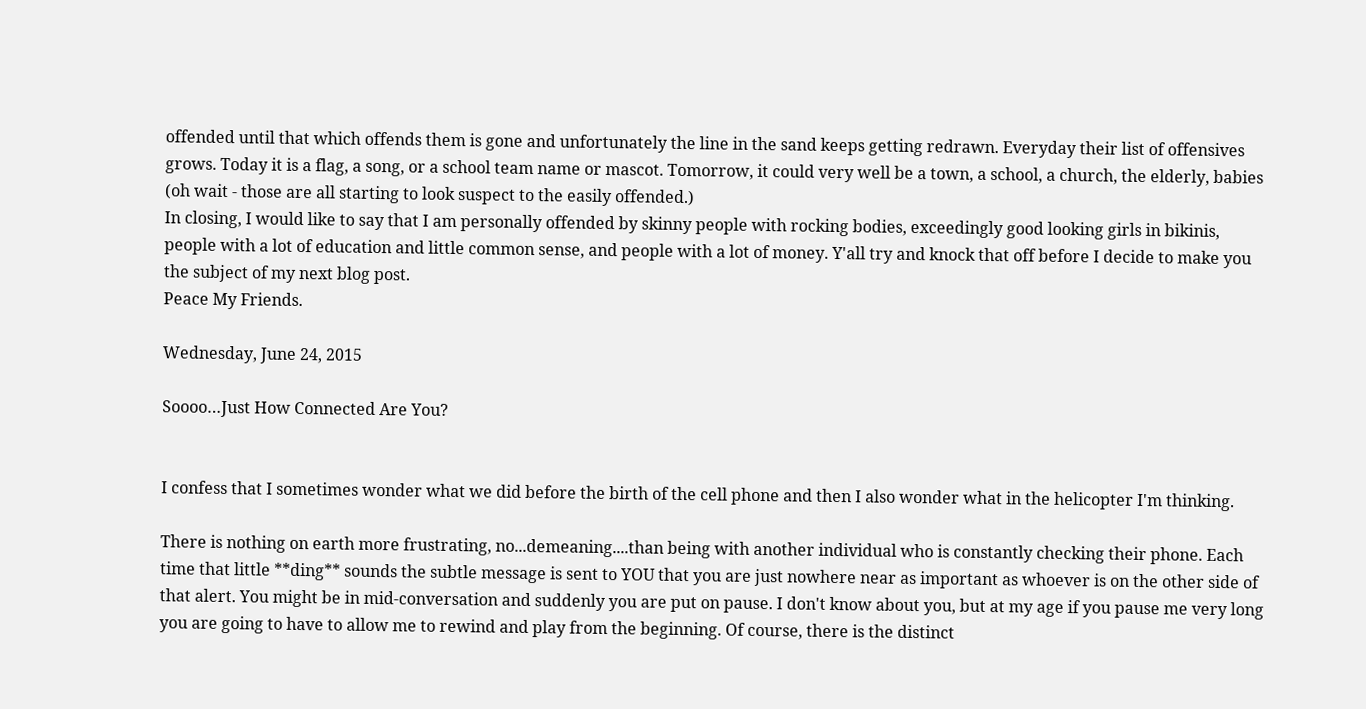offended until that which offends them is gone and unfortunately the line in the sand keeps getting redrawn. Everyday their list of offensives grows. Today it is a flag, a song, or a school team name or mascot. Tomorrow, it could very well be a town, a school, a church, the elderly, babies (oh wait - those are all starting to look suspect to the easily offended.)
In closing, I would like to say that I am personally offended by skinny people with rocking bodies, exceedingly good looking girls in bikinis, people with a lot of education and little common sense, and people with a lot of money. Y'all try and knock that off before I decide to make you the subject of my next blog post.
Peace My Friends.

Wednesday, June 24, 2015

Soooo…Just How Connected Are You?


I confess that I sometimes wonder what we did before the birth of the cell phone and then I also wonder what in the helicopter I'm thinking.

There is nothing on earth more frustrating, no...demeaning....than being with another individual who is constantly checking their phone. Each time that little **ding** sounds the subtle message is sent to YOU that you are just nowhere near as important as whoever is on the other side of that alert. You might be in mid-conversation and suddenly you are put on pause. I don't know about you, but at my age if you pause me very long you are going to have to allow me to rewind and play from the beginning. Of course, there is the distinct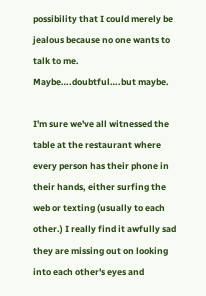possibility that I could merely be jealous because no one wants to talk to me.  Maybe….doubtful….but maybe.

I'm sure we've all witnessed the table at the restaurant where every person has their phone in their hands, either surfing the web or texting (usually to each other.) I really find it awfully sad they are missing out on looking into each other's eyes and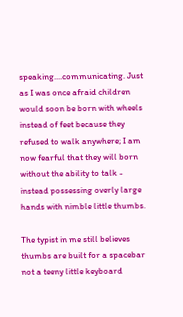speaking....communicating. Just as I was once afraid children would soon be born with wheels instead of feet because they refused to walk anywhere; I am now fearful that they will born without the ability to talk - instead possessing overly large hands with nimble little thumbs.

The typist in me still believes thumbs are built for a spacebar not a teeny little keyboard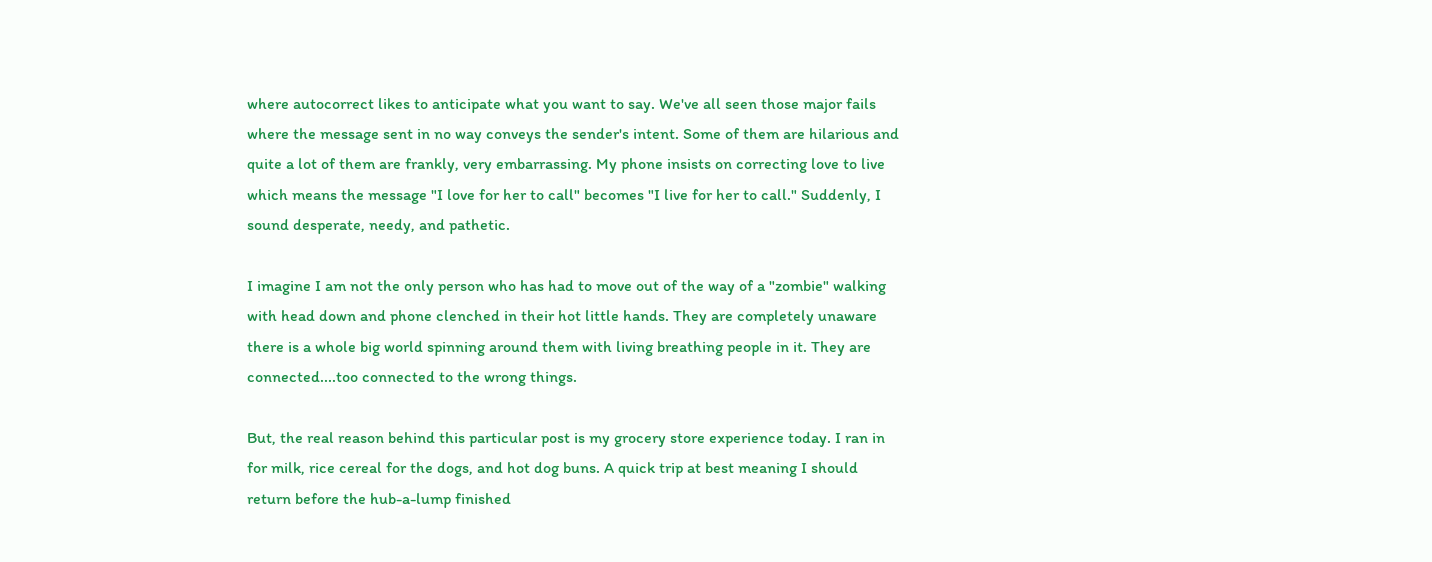where autocorrect likes to anticipate what you want to say. We've all seen those major fails where the message sent in no way conveys the sender's intent. Some of them are hilarious and quite a lot of them are frankly, very embarrassing. My phone insists on correcting love to live which means the message "I love for her to call" becomes "I live for her to call." Suddenly, I sound desperate, needy, and pathetic.

I imagine I am not the only person who has had to move out of the way of a "zombie" walking with head down and phone clenched in their hot little hands. They are completely unaware there is a whole big world spinning around them with living breathing people in it. They are connected....too connected to the wrong things.

But, the real reason behind this particular post is my grocery store experience today. I ran in for milk, rice cereal for the dogs, and hot dog buns. A quick trip at best meaning I should return before the hub-a-lump finished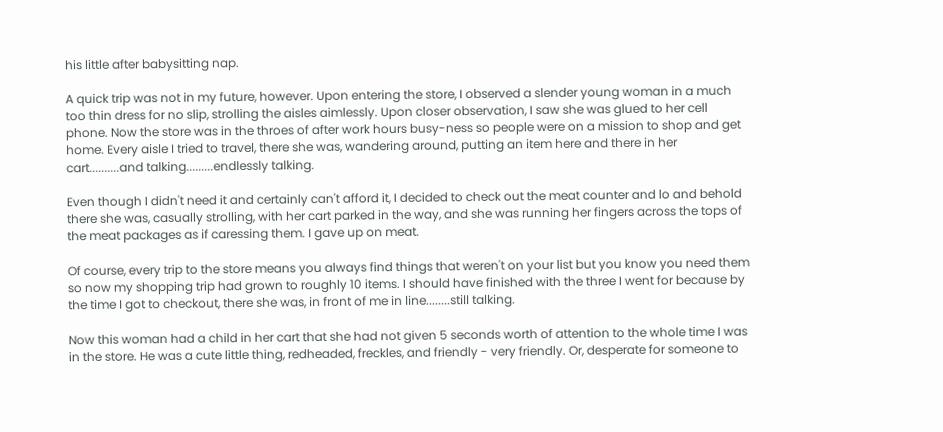his little after babysitting nap.

A quick trip was not in my future, however. Upon entering the store, I observed a slender young woman in a much too thin dress for no slip, strolling the aisles aimlessly. Upon closer observation, I saw she was glued to her cell phone. Now the store was in the throes of after work hours busy-ness so people were on a mission to shop and get home. Every aisle I tried to travel, there she was, wandering around, putting an item here and there in her cart..........and talking.........endlessly talking.

Even though I didn't need it and certainly can't afford it, I decided to check out the meat counter and lo and behold there she was, casually strolling, with her cart parked in the way, and she was running her fingers across the tops of the meat packages as if caressing them. I gave up on meat.

Of course, every trip to the store means you always find things that weren't on your list but you know you need them so now my shopping trip had grown to roughly 10 items. I should have finished with the three I went for because by the time I got to checkout, there she was, in front of me in line........still talking.

Now this woman had a child in her cart that she had not given 5 seconds worth of attention to the whole time I was in the store. He was a cute little thing, redheaded, freckles, and friendly - very friendly. Or, desperate for someone to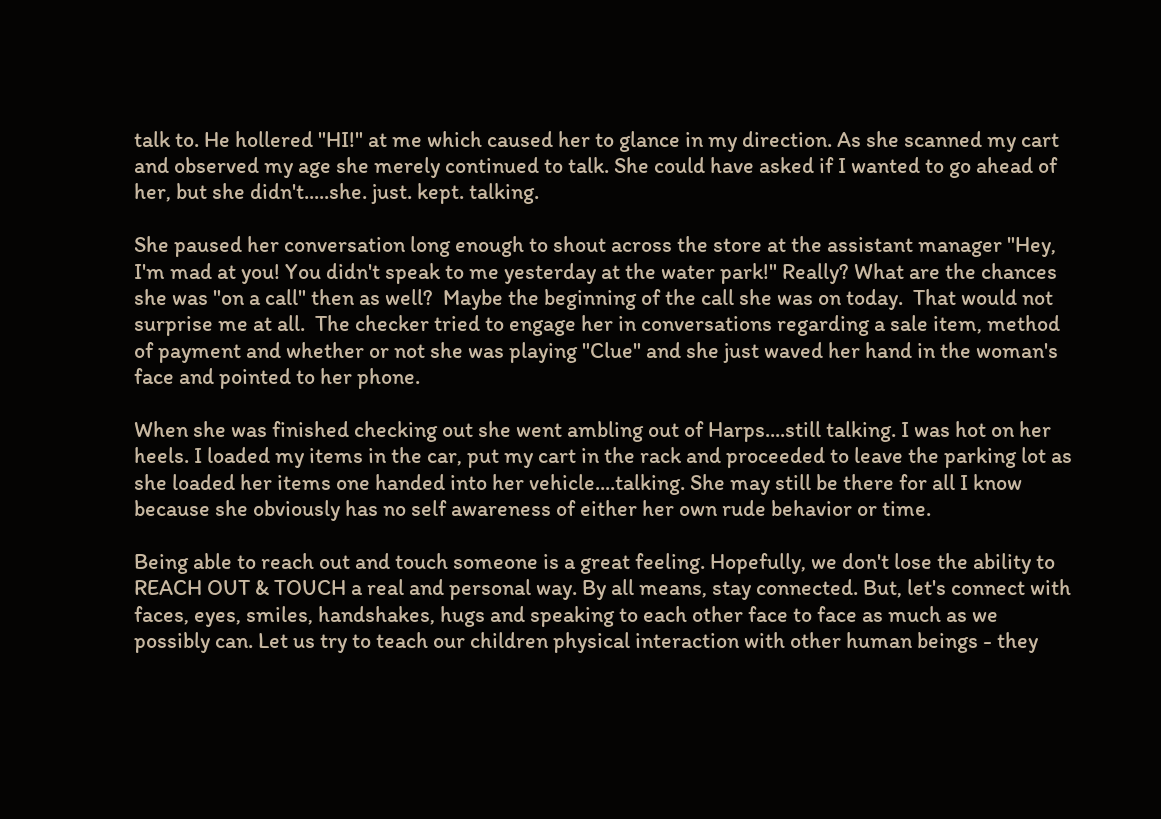talk to. He hollered "HI!" at me which caused her to glance in my direction. As she scanned my cart and observed my age she merely continued to talk. She could have asked if I wanted to go ahead of her, but she didn't.....she. just. kept. talking.

She paused her conversation long enough to shout across the store at the assistant manager "Hey, I'm mad at you! You didn't speak to me yesterday at the water park!" Really? What are the chances she was "on a call" then as well?  Maybe the beginning of the call she was on today.  That would not surprise me at all.  The checker tried to engage her in conversations regarding a sale item, method of payment and whether or not she was playing "Clue" and she just waved her hand in the woman's face and pointed to her phone.

When she was finished checking out she went ambling out of Harps....still talking. I was hot on her heels. I loaded my items in the car, put my cart in the rack and proceeded to leave the parking lot as she loaded her items one handed into her vehicle....talking. She may still be there for all I know because she obviously has no self awareness of either her own rude behavior or time.

Being able to reach out and touch someone is a great feeling. Hopefully, we don't lose the ability to REACH OUT & TOUCH a real and personal way. By all means, stay connected. But, let's connect with faces, eyes, smiles, handshakes, hugs and speaking to each other face to face as much as we possibly can. Let us try to teach our children physical interaction with other human beings - they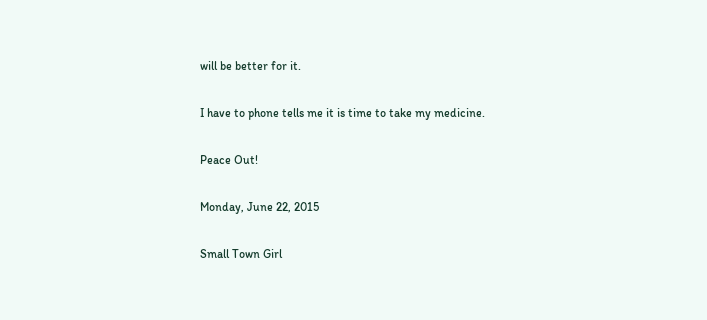will be better for it.

I have to phone tells me it is time to take my medicine.

Peace Out!

Monday, June 22, 2015

Small Town Girl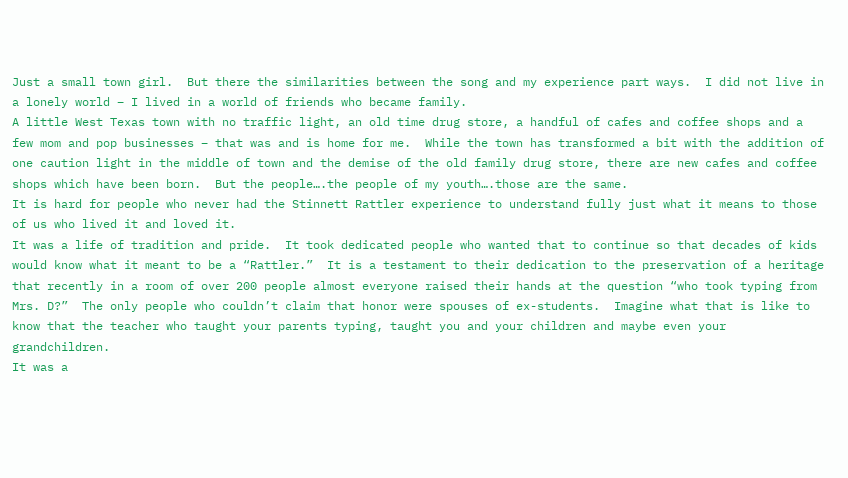Just a small town girl.  But there the similarities between the song and my experience part ways.  I did not live in a lonely world – I lived in a world of friends who became family.
A little West Texas town with no traffic light, an old time drug store, a handful of cafes and coffee shops and a few mom and pop businesses – that was and is home for me.  While the town has transformed a bit with the addition of one caution light in the middle of town and the demise of the old family drug store, there are new cafes and coffee shops which have been born.  But the people….the people of my youth….those are the same.
It is hard for people who never had the Stinnett Rattler experience to understand fully just what it means to those of us who lived it and loved it.
It was a life of tradition and pride.  It took dedicated people who wanted that to continue so that decades of kids would know what it meant to be a “Rattler.”  It is a testament to their dedication to the preservation of a heritage that recently in a room of over 200 people almost everyone raised their hands at the question “who took typing from Mrs. D?”  The only people who couldn’t claim that honor were spouses of ex-students.  Imagine what that is like to know that the teacher who taught your parents typing, taught you and your children and maybe even your grandchildren.
It was a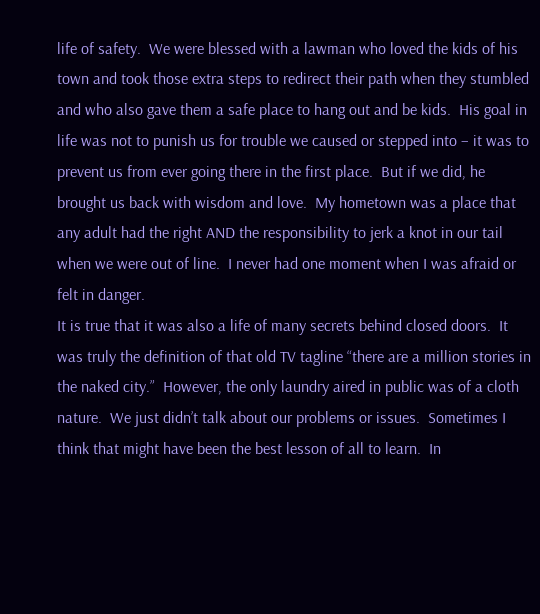life of safety.  We were blessed with a lawman who loved the kids of his town and took those extra steps to redirect their path when they stumbled and who also gave them a safe place to hang out and be kids.  His goal in life was not to punish us for trouble we caused or stepped into – it was to prevent us from ever going there in the first place.  But if we did, he brought us back with wisdom and love.  My hometown was a place that any adult had the right AND the responsibility to jerk a knot in our tail when we were out of line.  I never had one moment when I was afraid or felt in danger.
It is true that it was also a life of many secrets behind closed doors.  It was truly the definition of that old TV tagline “there are a million stories in the naked city.”  However, the only laundry aired in public was of a cloth nature.  We just didn’t talk about our problems or issues.  Sometimes I think that might have been the best lesson of all to learn.  In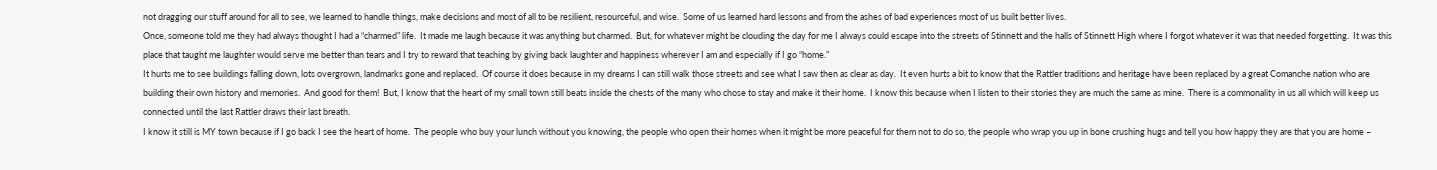not dragging our stuff around for all to see, we learned to handle things, make decisions and most of all to be resilient, resourceful, and wise.  Some of us learned hard lessons and from the ashes of bad experiences most of us built better lives.
Once, someone told me they had always thought I had a “charmed” life.  It made me laugh because it was anything but charmed.  But, for whatever might be clouding the day for me I always could escape into the streets of Stinnett and the halls of Stinnett High where I forgot whatever it was that needed forgetting.  It was this place that taught me laughter would serve me better than tears and I try to reward that teaching by giving back laughter and happiness wherever I am and especially if I go “home.”
It hurts me to see buildings falling down, lots overgrown, landmarks gone and replaced.  Of course it does because in my dreams I can still walk those streets and see what I saw then as clear as day.  It even hurts a bit to know that the Rattler traditions and heritage have been replaced by a great Comanche nation who are building their own history and memories.  And good for them!  But, I know that the heart of my small town still beats inside the chests of the many who chose to stay and make it their home.  I know this because when I listen to their stories they are much the same as mine.  There is a commonality in us all which will keep us connected until the last Rattler draws their last breath.
I know it still is MY town because if I go back I see the heart of home.  The people who buy your lunch without you knowing, the people who open their homes when it might be more peaceful for them not to do so, the people who wrap you up in bone crushing hugs and tell you how happy they are that you are home –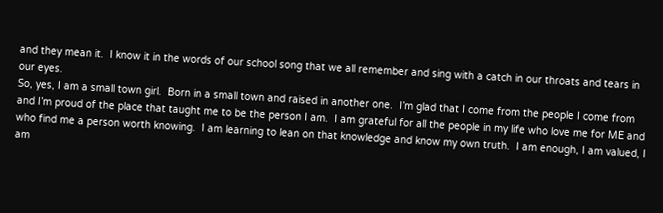and they mean it.  I know it in the words of our school song that we all remember and sing with a catch in our throats and tears in our eyes.
So, yes, I am a small town girl.  Born in a small town and raised in another one.  I’m glad that I come from the people I come from and I’m proud of the place that taught me to be the person I am.  I am grateful for all the people in my life who love me for ME and who find me a person worth knowing.  I am learning to lean on that knowledge and know my own truth.  I am enough, I am valued, I am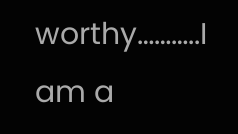worthy………..I am a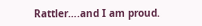Rattler….and I am proud.